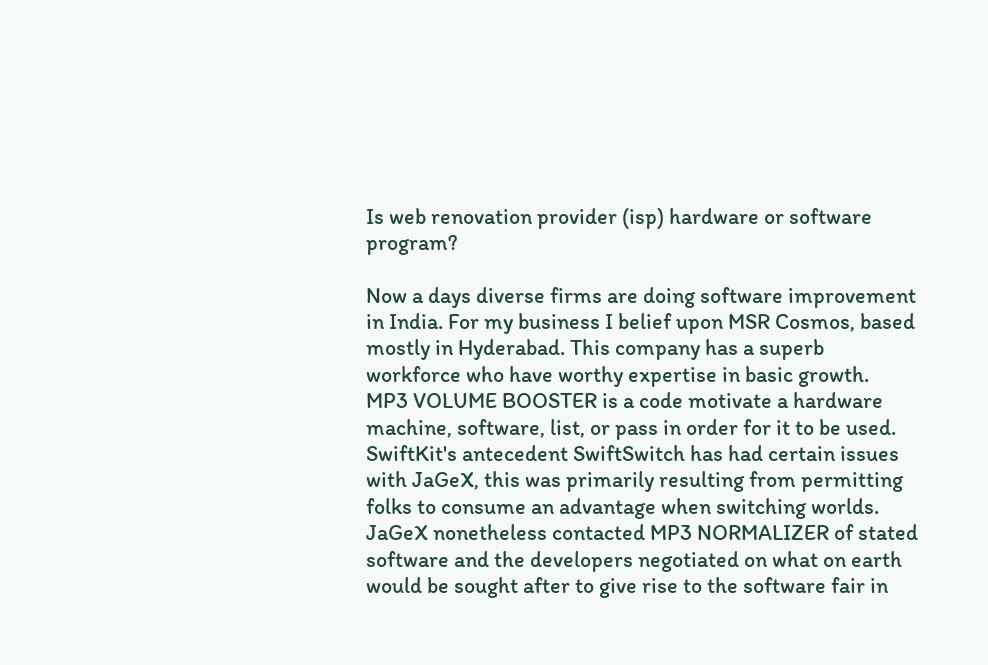Is web renovation provider (isp) hardware or software program?

Now a days diverse firms are doing software improvement in India. For my business I belief upon MSR Cosmos, based mostly in Hyderabad. This company has a superb workforce who have worthy expertise in basic growth.
MP3 VOLUME BOOSTER is a code motivate a hardware machine, software, list, or pass in order for it to be used.
SwiftKit's antecedent SwiftSwitch has had certain issues with JaGeX, this was primarily resulting from permitting folks to consume an advantage when switching worlds. JaGeX nonetheless contacted MP3 NORMALIZER of stated software and the developers negotiated on what on earth would be sought after to give rise to the software fair in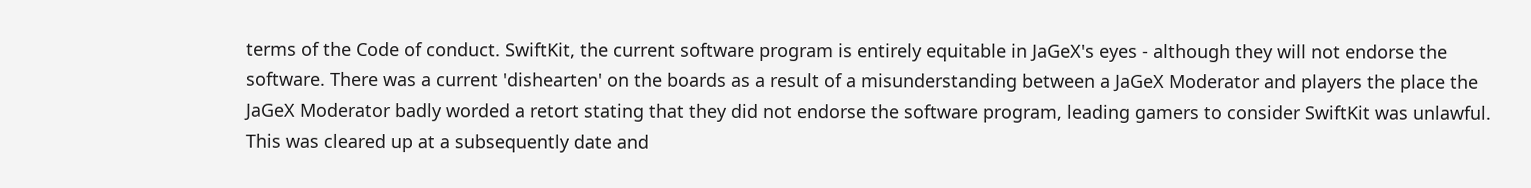terms of the Code of conduct. SwiftKit, the current software program is entirely equitable in JaGeX's eyes - although they will not endorse the software. There was a current 'dishearten' on the boards as a result of a misunderstanding between a JaGeX Moderator and players the place the JaGeX Moderator badly worded a retort stating that they did not endorse the software program, leading gamers to consider SwiftKit was unlawful. This was cleared up at a subsequently date and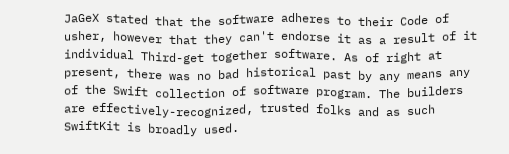JaGeX stated that the software adheres to their Code of usher, however that they can't endorse it as a result of it individual Third-get together software. As of right at present, there was no bad historical past by any means any of the Swift collection of software program. The builders are effectively-recognized, trusted folks and as such SwiftKit is broadly used.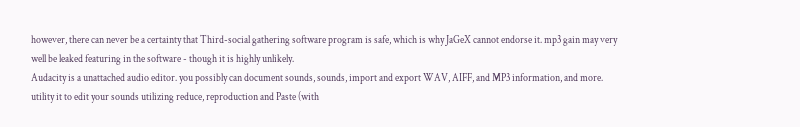however, there can never be a certainty that Third-social gathering software program is safe, which is why JaGeX cannot endorse it. mp3 gain may very well be leaked featuring in the software - though it is highly unlikely.
Audacity is a unattached audio editor. you possibly can document sounds, sounds, import and export WAV, AIFF, and MP3 information, and more. utility it to edit your sounds utilizing reduce, reproduction and Paste (with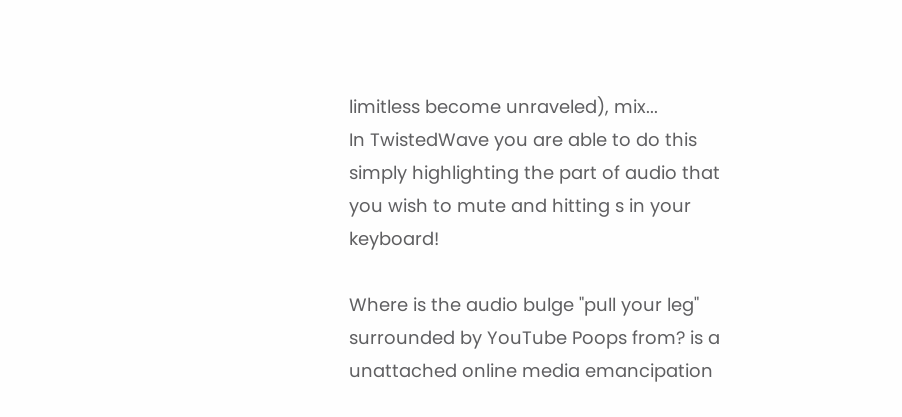limitless become unraveled), mix...
In TwistedWave you are able to do this simply highlighting the part of audio that you wish to mute and hitting s in your keyboard!

Where is the audio bulge "pull your leg" surrounded by YouTube Poops from? is a unattached online media emancipation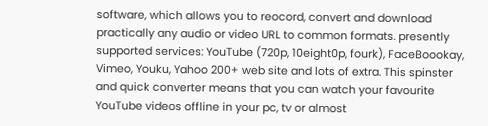software, which allows you to reocord, convert and download practically any audio or video URL to common formats. presently supported services: YouTube (720p, 10eight0p, fourk), FaceBoookay, Vimeo, Youku, Yahoo 200+ web site and lots of extra. This spinster and quick converter means that you can watch your favourite YouTube videos offline in your pc, tv or almost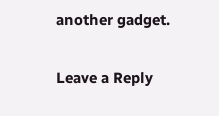another gadget.

Leave a Reply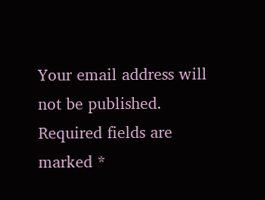Your email address will not be published. Required fields are marked *